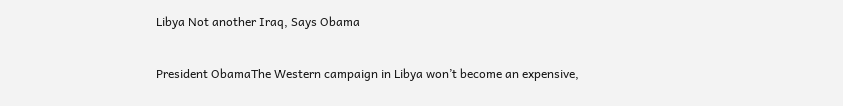Libya Not another Iraq, Says Obama


President ObamaThe Western campaign in Libya won’t become an expensive,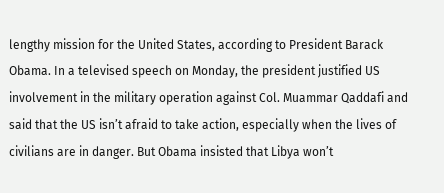lengthy mission for the United States, according to President Barack Obama. In a televised speech on Monday, the president justified US involvement in the military operation against Col. Muammar Qaddafi and said that the US isn’t afraid to take action, especially when the lives of civilians are in danger. But Obama insisted that Libya won’t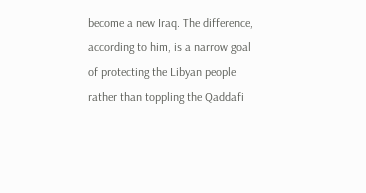become a new Iraq. The difference, according to him, is a narrow goal of protecting the Libyan people rather than toppling the Qaddafi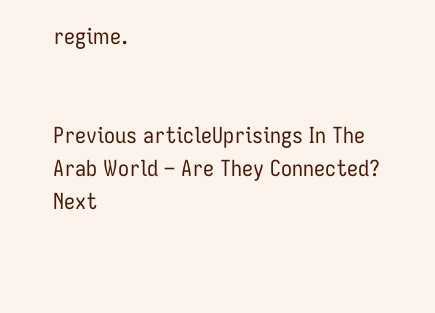regime.


Previous articleUprisings In The Arab World – Are They Connected?
Next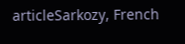articleSarkozy, French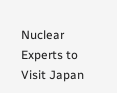Nuclear Experts to Visit Japan